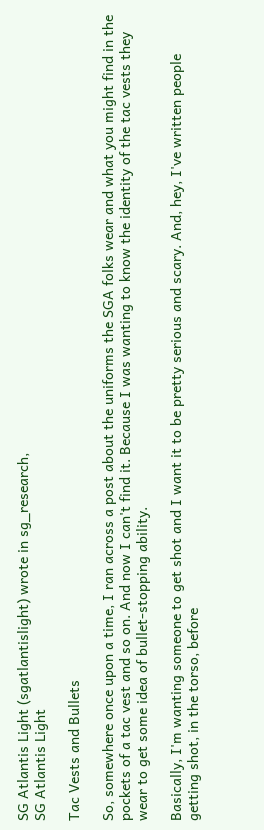SG Atlantis Light (sgatlantislight) wrote in sg_research,
SG Atlantis Light

Tac Vests and Bullets

So, somewhere once upon a time, I ran across a post about the uniforms the SGA folks wear and what you might find in the pockets of a tac vest and so on. And now I can't find it. Because I was wanting to know the identity of the tac vests they wear to get some idea of bullet-stopping ability.

Basically, I'm wanting someone to get shot and I want it to be pretty serious and scary. And, hey, I've written people getting shot, in the torso, before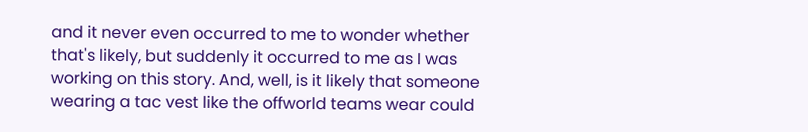and it never even occurred to me to wonder whether that's likely, but suddenly it occurred to me as I was working on this story. And, well, is it likely that someone wearing a tac vest like the offworld teams wear could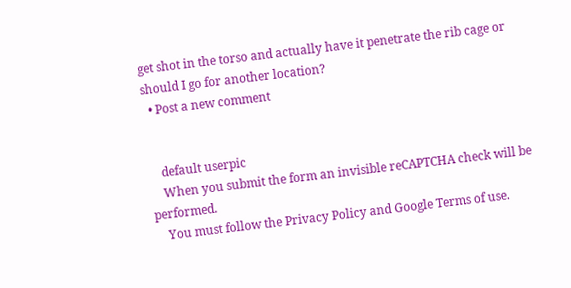get shot in the torso and actually have it penetrate the rib cage or should I go for another location?
  • Post a new comment


    default userpic
    When you submit the form an invisible reCAPTCHA check will be performed.
    You must follow the Privacy Policy and Google Terms of use.